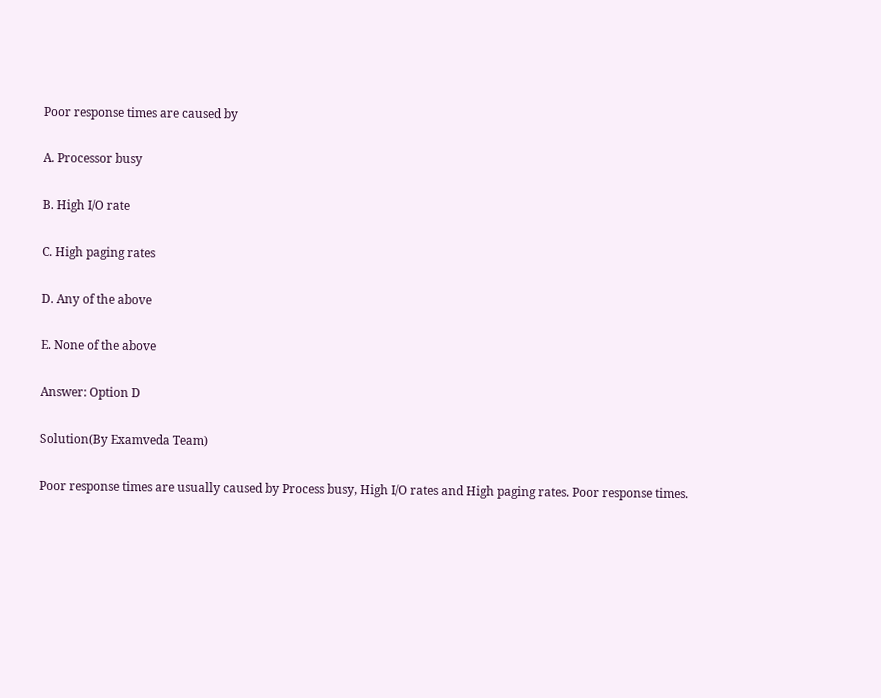Poor response times are caused by

A. Processor busy

B. High I/O rate

C. High paging rates

D. Any of the above

E. None of the above

Answer: Option D

Solution(By Examveda Team)

Poor response times are usually caused by Process busy, High I/O rates and High paging rates. Poor response times.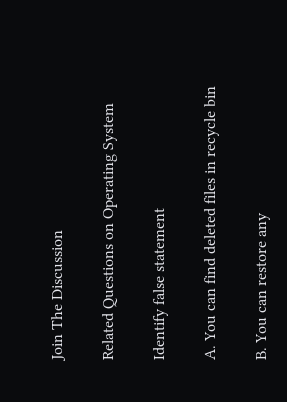Join The Discussion

Related Questions on Operating System

Identify false statement

A. You can find deleted files in recycle bin

B. You can restore any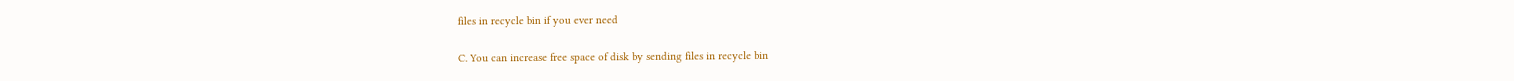files in recycle bin if you ever need

C. You can increase free space of disk by sending files in recycle bin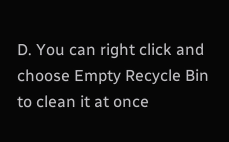D. You can right click and choose Empty Recycle Bin to clean it at once